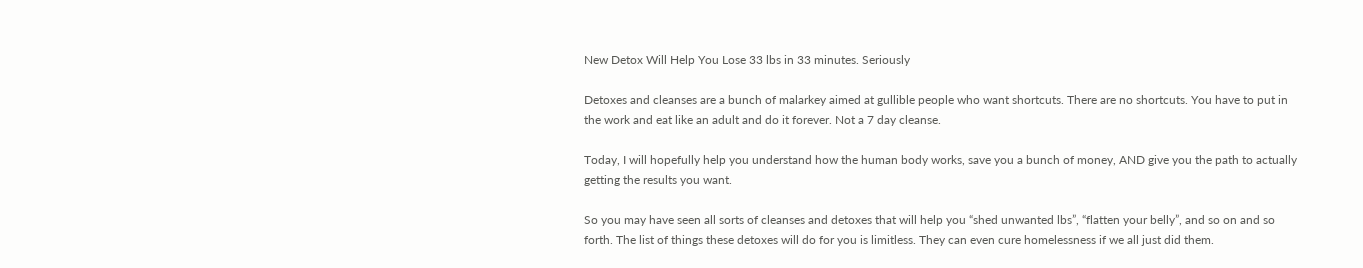New Detox Will Help You Lose 33 lbs in 33 minutes. Seriously

Detoxes and cleanses are a bunch of malarkey aimed at gullible people who want shortcuts. There are no shortcuts. You have to put in the work and eat like an adult and do it forever. Not a 7 day cleanse.

Today, I will hopefully help you understand how the human body works, save you a bunch of money, AND give you the path to actually getting the results you want.

So you may have seen all sorts of cleanses and detoxes that will help you “shed unwanted lbs”, “flatten your belly”, and so on and so forth. The list of things these detoxes will do for you is limitless. They can even cure homelessness if we all just did them.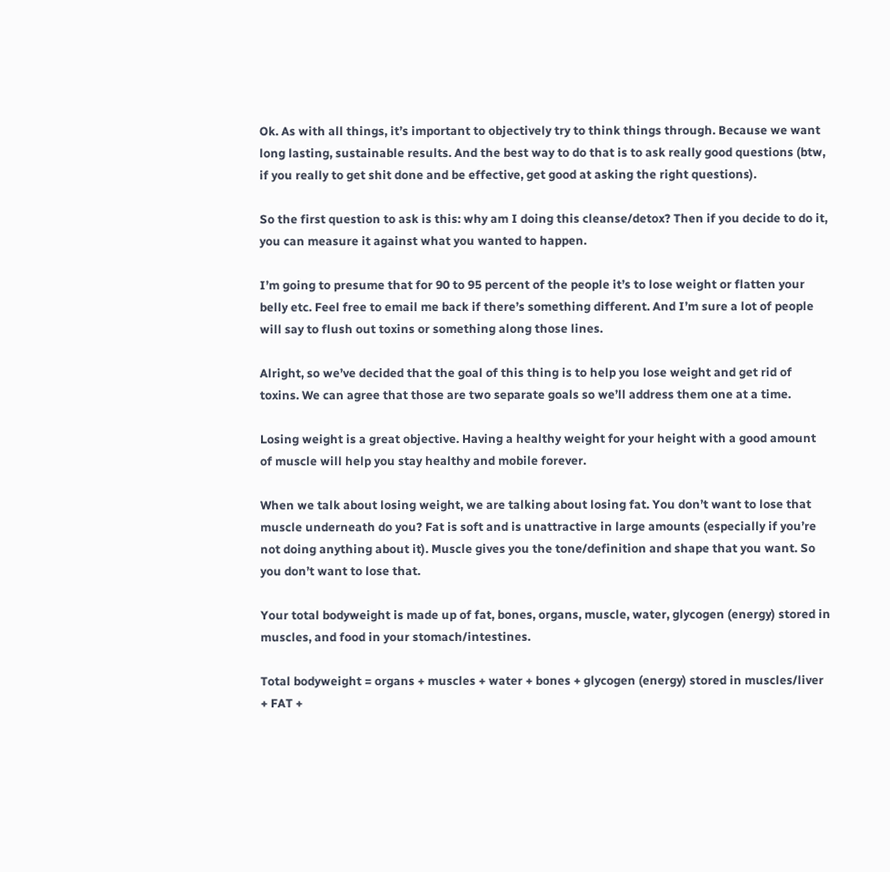Ok. As with all things, it’s important to objectively try to think things through. Because we want long lasting, sustainable results. And the best way to do that is to ask really good questions (btw, if you really to get shit done and be effective, get good at asking the right questions).

So the first question to ask is this: why am I doing this cleanse/detox? Then if you decide to do it, you can measure it against what you wanted to happen.

I’m going to presume that for 90 to 95 percent of the people it’s to lose weight or flatten your belly etc. Feel free to email me back if there’s something different. And I’m sure a lot of people will say to flush out toxins or something along those lines.

Alright, so we’ve decided that the goal of this thing is to help you lose weight and get rid of toxins. We can agree that those are two separate goals so we’ll address them one at a time.

Losing weight is a great objective. Having a healthy weight for your height with a good amount of muscle will help you stay healthy and mobile forever.

When we talk about losing weight, we are talking about losing fat. You don’t want to lose that muscle underneath do you? Fat is soft and is unattractive in large amounts (especially if you’re not doing anything about it). Muscle gives you the tone/definition and shape that you want. So you don’t want to lose that.

Your total bodyweight is made up of fat, bones, organs, muscle, water, glycogen (energy) stored in muscles, and food in your stomach/intestines.

Total bodyweight = organs + muscles + water + bones + glycogen (energy) stored in muscles/liver + FAT +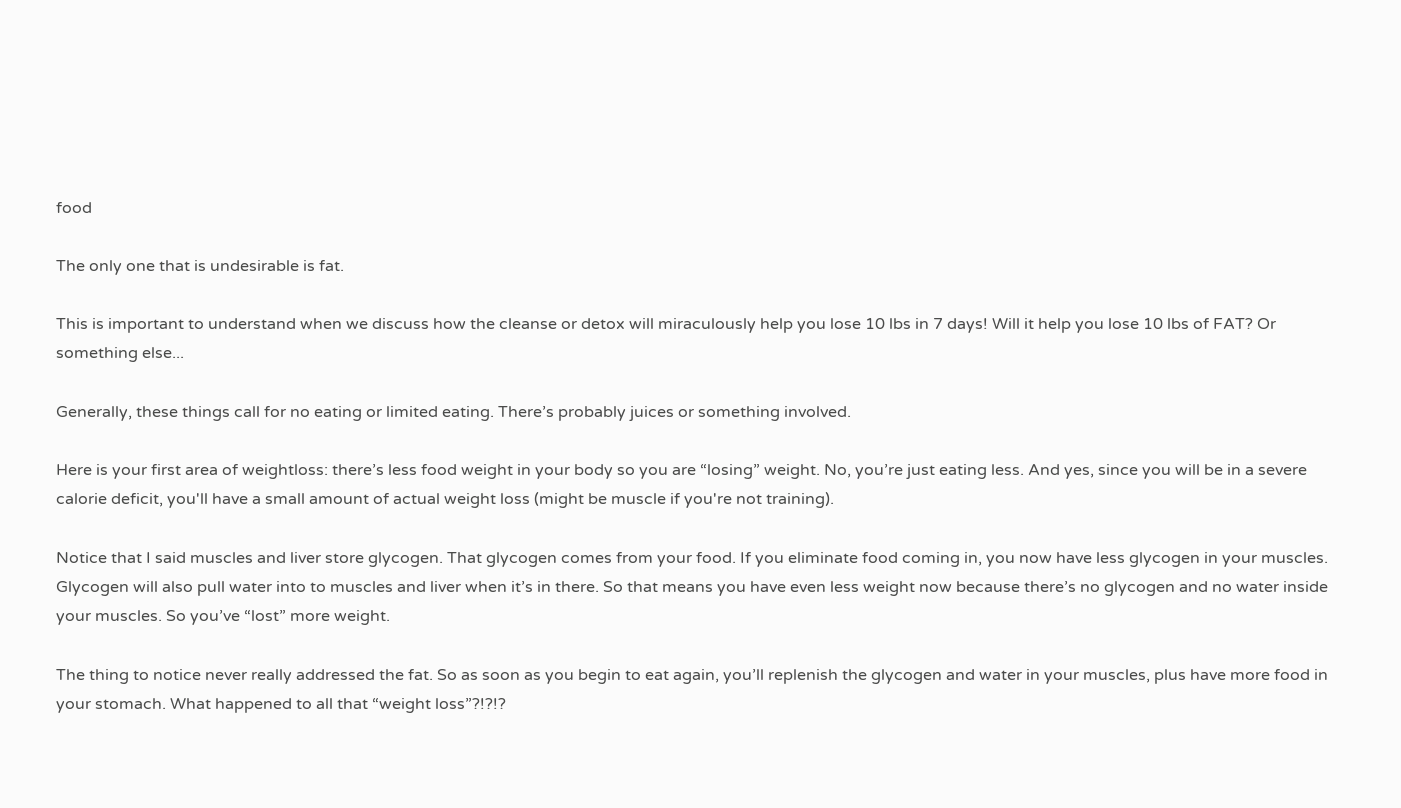food

The only one that is undesirable is fat.

This is important to understand when we discuss how the cleanse or detox will miraculously help you lose 10 lbs in 7 days! Will it help you lose 10 lbs of FAT? Or something else...

Generally, these things call for no eating or limited eating. There’s probably juices or something involved.

Here is your first area of weightloss: there’s less food weight in your body so you are “losing” weight. No, you’re just eating less. And yes, since you will be in a severe calorie deficit, you'll have a small amount of actual weight loss (might be muscle if you're not training).

Notice that I said muscles and liver store glycogen. That glycogen comes from your food. If you eliminate food coming in, you now have less glycogen in your muscles. Glycogen will also pull water into to muscles and liver when it’s in there. So that means you have even less weight now because there’s no glycogen and no water inside your muscles. So you’ve “lost” more weight.

The thing to notice never really addressed the fat. So as soon as you begin to eat again, you’ll replenish the glycogen and water in your muscles, plus have more food in your stomach. What happened to all that “weight loss”?!?!?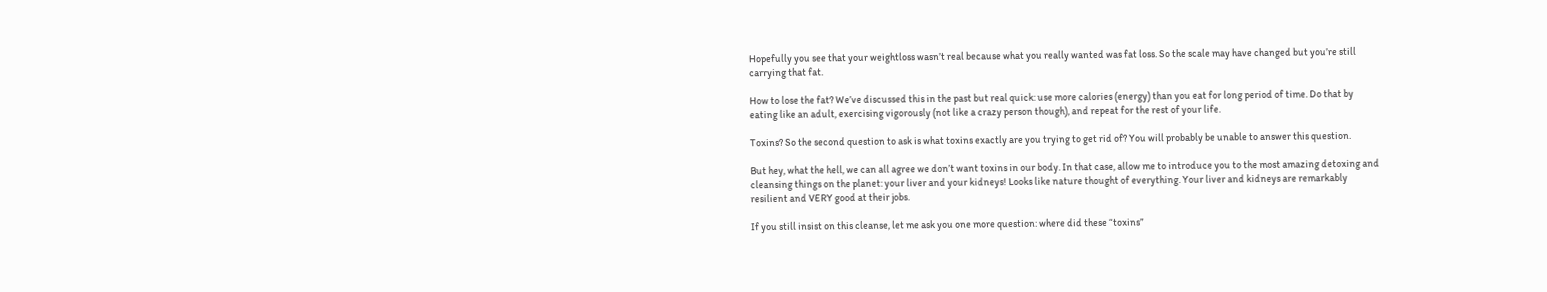Hopefully you see that your weightloss wasn’t real because what you really wanted was fat loss. So the scale may have changed but you’re still carrying that fat.

How to lose the fat? We’ve discussed this in the past but real quick: use more calories (energy) than you eat for long period of time. Do that by eating like an adult, exercising vigorously (not like a crazy person though), and repeat for the rest of your life.

Toxins? So the second question to ask is what toxins exactly are you trying to get rid of? You will probably be unable to answer this question.

But hey, what the hell, we can all agree we don’t want toxins in our body. In that case, allow me to introduce you to the most amazing detoxing and cleansing things on the planet: your liver and your kidneys! Looks like nature thought of everything. Your liver and kidneys are remarkably resilient and VERY good at their jobs.

If you still insist on this cleanse, let me ask you one more question: where did these “toxins”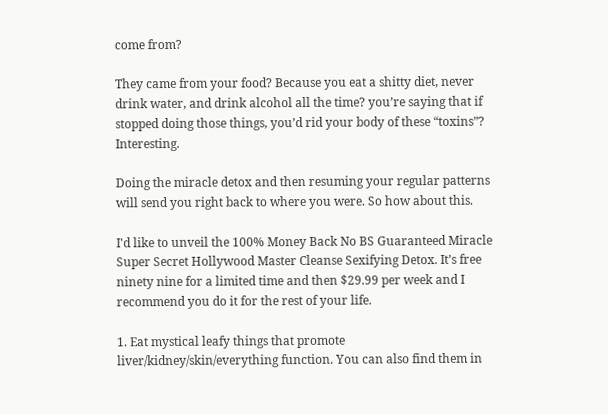come from?

They came from your food? Because you eat a shitty diet, never drink water, and drink alcohol all the time? you’re saying that if stopped doing those things, you’d rid your body of these “toxins”? Interesting.

Doing the miracle detox and then resuming your regular patterns will send you right back to where you were. So how about this.

I'd like to unveil the 100% Money Back No BS Guaranteed Miracle Super Secret Hollywood Master Cleanse Sexifying Detox. It’s free ninety nine for a limited time and then $29.99 per week and I recommend you do it for the rest of your life.

1. Eat mystical leafy things that promote liver/kidney/skin/everything function. You can also find them in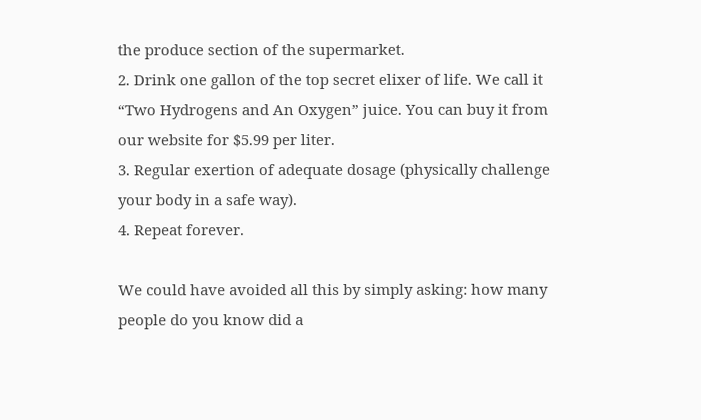the produce section of the supermarket.
2. Drink one gallon of the top secret elixer of life. We call it “Two Hydrogens and An Oxygen” juice. You can buy it from our website for $5.99 per liter.
3. Regular exertion of adequate dosage (physically challenge your body in a safe way).
4. Repeat forever.

We could have avoided all this by simply asking: how many people do you know did a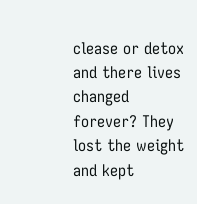clease or detox and there lives changed forever? They lost the weight and kept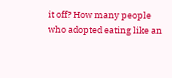it off? How many people who adopted eating like an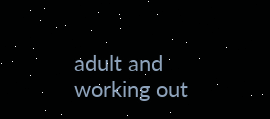adult and working out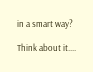in a smart way?

Think about it....